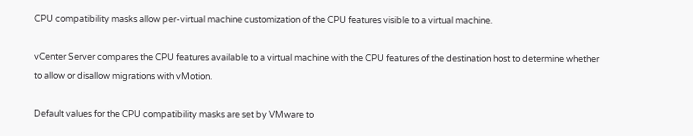CPU compatibility masks allow per-virtual machine customization of the CPU features visible to a virtual machine.

vCenter Server compares the CPU features available to a virtual machine with the CPU features of the destination host to determine whether to allow or disallow migrations with vMotion.

Default values for the CPU compatibility masks are set by VMware to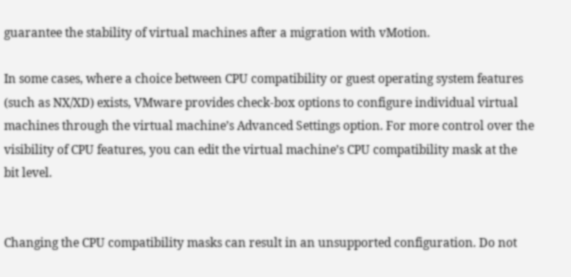guarantee the stability of virtual machines after a migration with vMotion.

In some cases, where a choice between CPU compatibility or guest operating system features (such as NX/XD) exists, VMware provides check-box options to configure individual virtual machines through the virtual machine’s Advanced Settings option. For more control over the visibility of CPU features, you can edit the virtual machine’s CPU compatibility mask at the bit level.


Changing the CPU compatibility masks can result in an unsupported configuration. Do not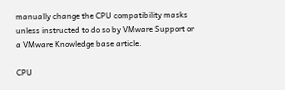manually change the CPU compatibility masks unless instructed to do so by VMware Support or a VMware Knowledge base article.

CPU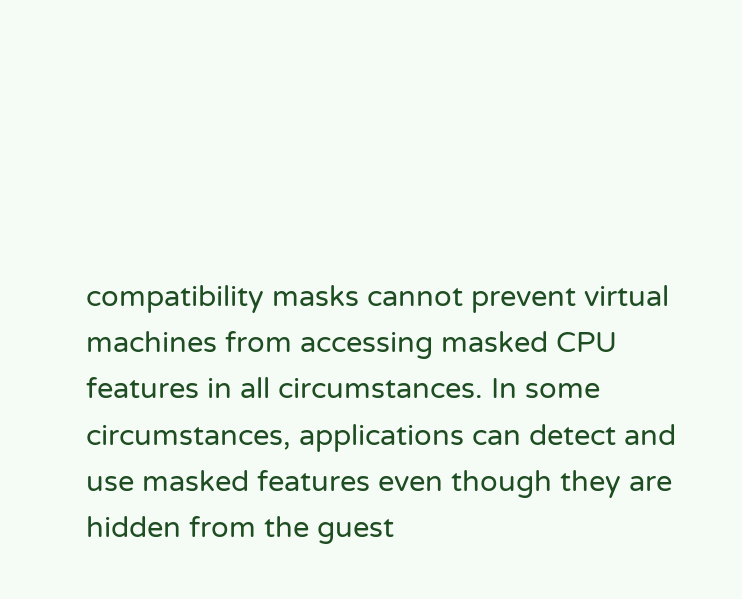compatibility masks cannot prevent virtual machines from accessing masked CPU features in all circumstances. In some circumstances, applications can detect and use masked features even though they are hidden from the guest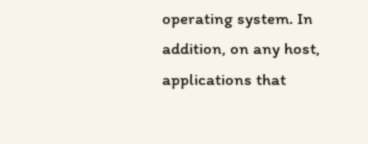operating system. In addition, on any host, applications that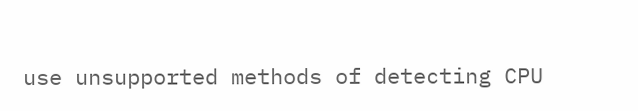use unsupported methods of detecting CPU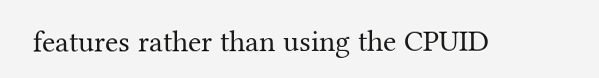features rather than using the CPUID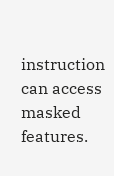instruction can access masked features.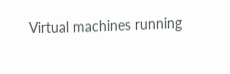Virtual machines running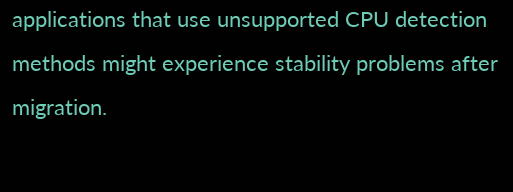applications that use unsupported CPU detection methods might experience stability problems after migration.